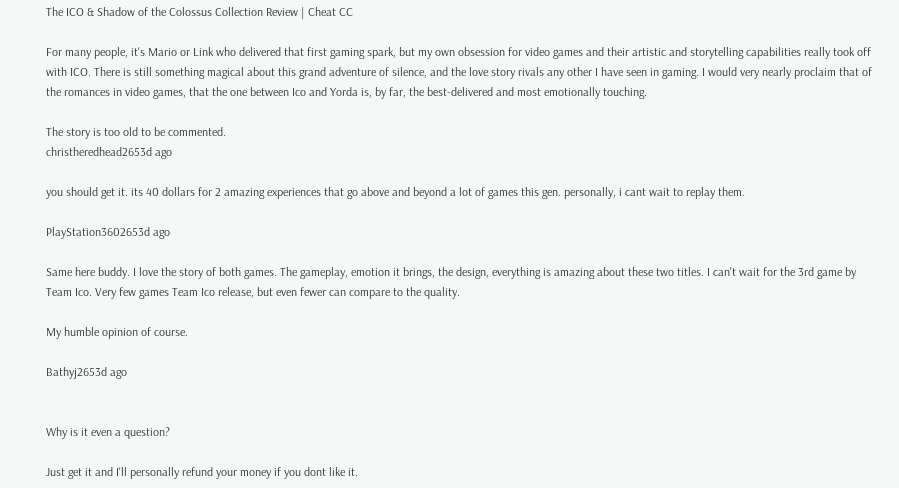The ICO & Shadow of the Colossus Collection Review | Cheat CC

For many people, it's Mario or Link who delivered that first gaming spark, but my own obsession for video games and their artistic and storytelling capabilities really took off with ICO. There is still something magical about this grand adventure of silence, and the love story rivals any other I have seen in gaming. I would very nearly proclaim that of the romances in video games, that the one between Ico and Yorda is, by far, the best-delivered and most emotionally touching.

The story is too old to be commented.
christheredhead2653d ago

you should get it. its 40 dollars for 2 amazing experiences that go above and beyond a lot of games this gen. personally, i cant wait to replay them.

PlayStation3602653d ago

Same here buddy. I love the story of both games. The gameplay, emotion it brings, the design, everything is amazing about these two titles. I can't wait for the 3rd game by Team Ico. Very few games Team Ico release, but even fewer can compare to the quality.

My humble opinion of course.

Bathyj2653d ago


Why is it even a question?

Just get it and I'll personally refund your money if you dont like it.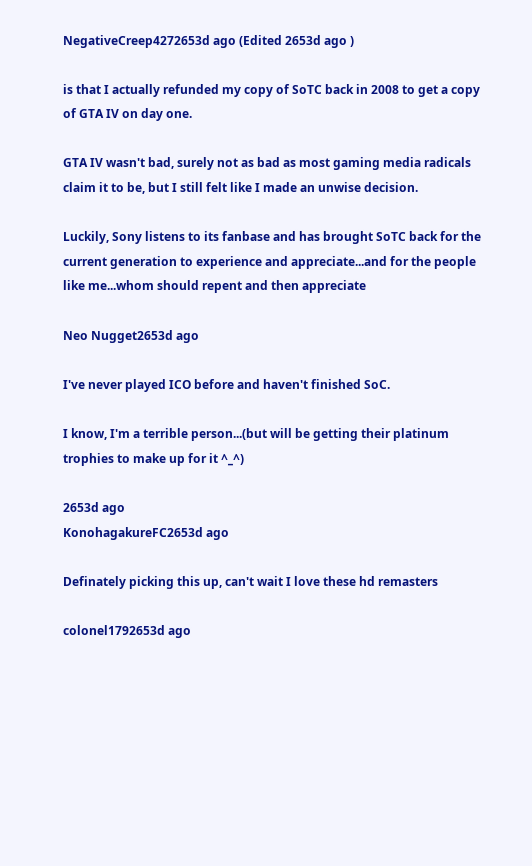NegativeCreep4272653d ago (Edited 2653d ago )

is that I actually refunded my copy of SoTC back in 2008 to get a copy of GTA IV on day one.

GTA IV wasn't bad, surely not as bad as most gaming media radicals claim it to be, but I still felt like I made an unwise decision.

Luckily, Sony listens to its fanbase and has brought SoTC back for the current generation to experience and appreciate...and for the people like me...whom should repent and then appreciate

Neo Nugget2653d ago

I've never played ICO before and haven't finished SoC.

I know, I'm a terrible person...(but will be getting their platinum trophies to make up for it ^_^)

2653d ago
KonohagakureFC2653d ago

Definately picking this up, can't wait I love these hd remasters

colonel1792653d ago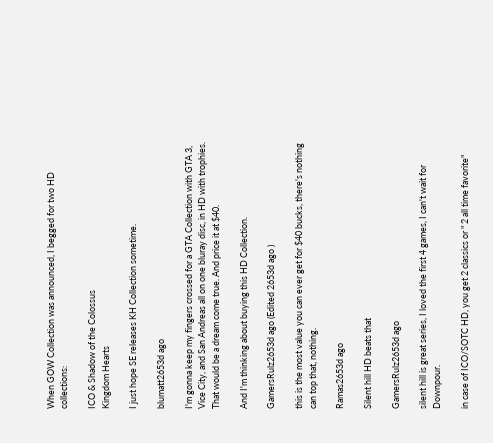When GOW Collection was announced, I begged for two HD collections:

ICO & Shadow of the Colossus
Kingdom Hearts

I just hope SE releases KH Collection sometime.

blumatt2653d ago

I'm gonna keep my fingers crossed for a GTA Collection with GTA 3, Vice City, and San Andreas all on one bluray disc, in HD with trophies. That would be a dream come true. And price it at $40.

And I'm thinking about buying this HD Collection.

GamersRulz2653d ago (Edited 2653d ago )

this is the most value you can ever get for $40 bucks, there's nothing can top that, nothing.

Ramas2653d ago

Silent hill HD beats that

GamersRulz2653d ago

silent hill is great series, I loved the first 4 games, I can't wait for Downpour.

in case of ICO/SOTC HD, you get 2 classics or " 2 all time favorite"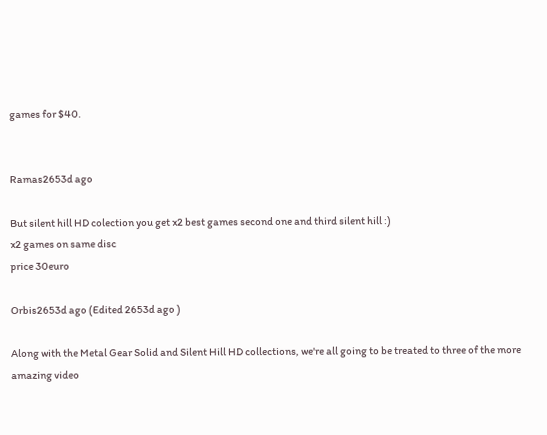games for $40.


Ramas2653d ago

But silent hill HD colection you get x2 best games second one and third silent hill :)
x2 games on same disc
price 30euro

Orbis2653d ago (Edited 2653d ago )

Along with the Metal Gear Solid and Silent Hill HD collections, we're all going to be treated to three of the more amazing video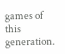games of this generation.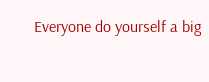Everyone do yourself a big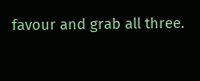favour and grab all three.